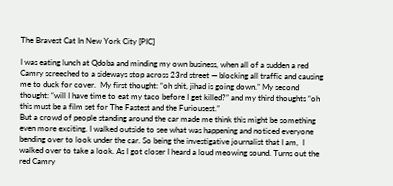The Bravest Cat In New York City [PIC]

I was eating lunch at Qdoba and minding my own business, when all of a sudden a red Camry screeched to a sideways stop across 23rd street — blocking all traffic and causing me to duck for cover.  My first thought: “oh shit, jihad is going down.” My second thought: “will I have time to eat my taco before I get killed?” and my third thoughts “oh this must be a film set for The Fastest and the Furiousest.”
But a crowd of people standing around the car made me think this might be something even more exciting. I walked outside to see what was happening and noticed everyone bending over to look under the car. So being the investigative journalist that I am,  I walked over to take a look. As I got closer I heard a loud meowing sound. Turns out the red Camry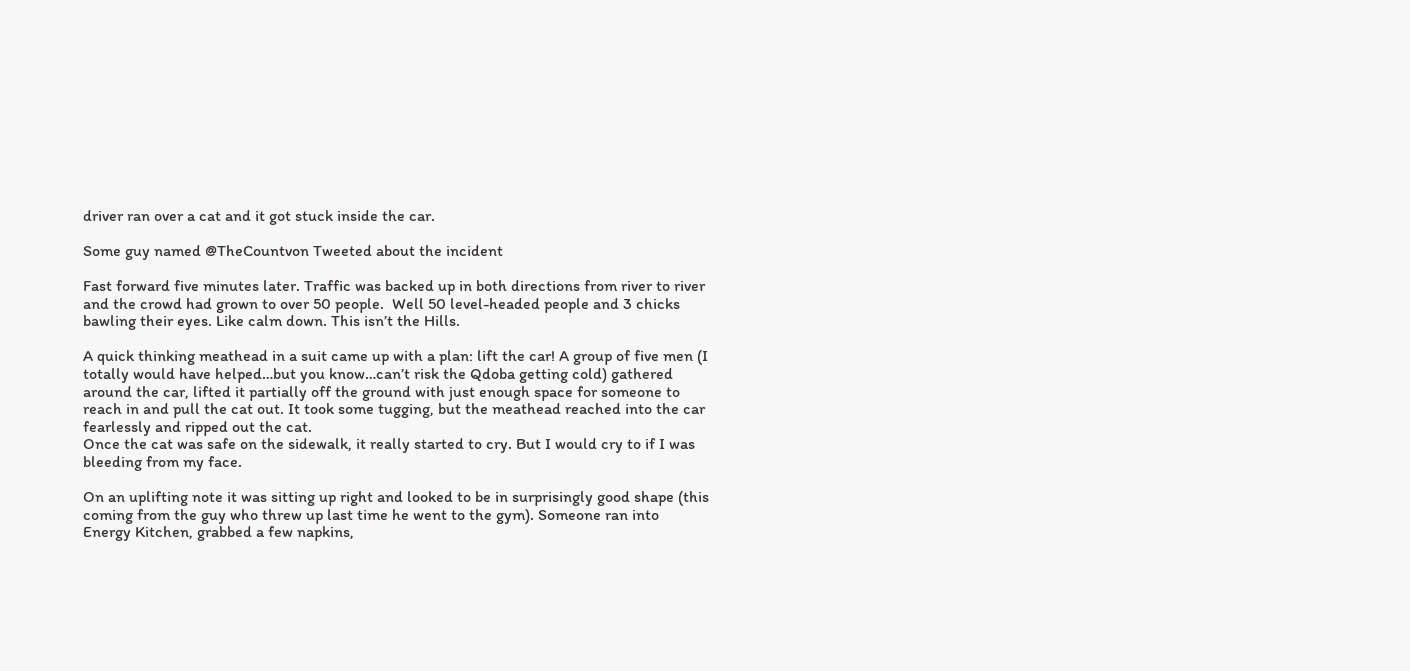driver ran over a cat and it got stuck inside the car.

Some guy named @TheCountvon Tweeted about the incident

Fast forward five minutes later. Traffic was backed up in both directions from river to river and the crowd had grown to over 50 people.  Well 50 level-headed people and 3 chicks bawling their eyes. Like calm down. This isn’t the Hills.

A quick thinking meathead in a suit came up with a plan: lift the car! A group of five men (I totally would have helped…but you know…can’t risk the Qdoba getting cold) gathered around the car, lifted it partially off the ground with just enough space for someone to reach in and pull the cat out. It took some tugging, but the meathead reached into the car fearlessly and ripped out the cat.
Once the cat was safe on the sidewalk, it really started to cry. But I would cry to if I was bleeding from my face.

On an uplifting note it was sitting up right and looked to be in surprisingly good shape (this coming from the guy who threw up last time he went to the gym). Someone ran into Energy Kitchen, grabbed a few napkins,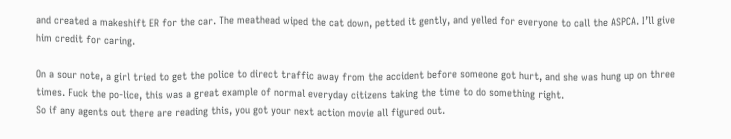and created a makeshift ER for the car. The meathead wiped the cat down, petted it gently, and yelled for everyone to call the ASPCA. I’ll give him credit for caring.

On a sour note, a girl tried to get the police to direct traffic away from the accident before someone got hurt, and she was hung up on three times. Fuck the po-lice, this was a great example of normal everyday citizens taking the time to do something right.
So if any agents out there are reading this, you got your next action movie all figured out.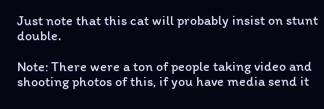Just note that this cat will probably insist on stunt double.

Note: There were a ton of people taking video and shooting photos of this, if you have media send it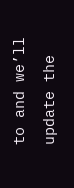to and we’ll update the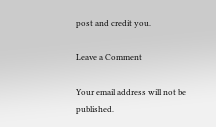post and credit you.

Leave a Comment

Your email address will not be published.